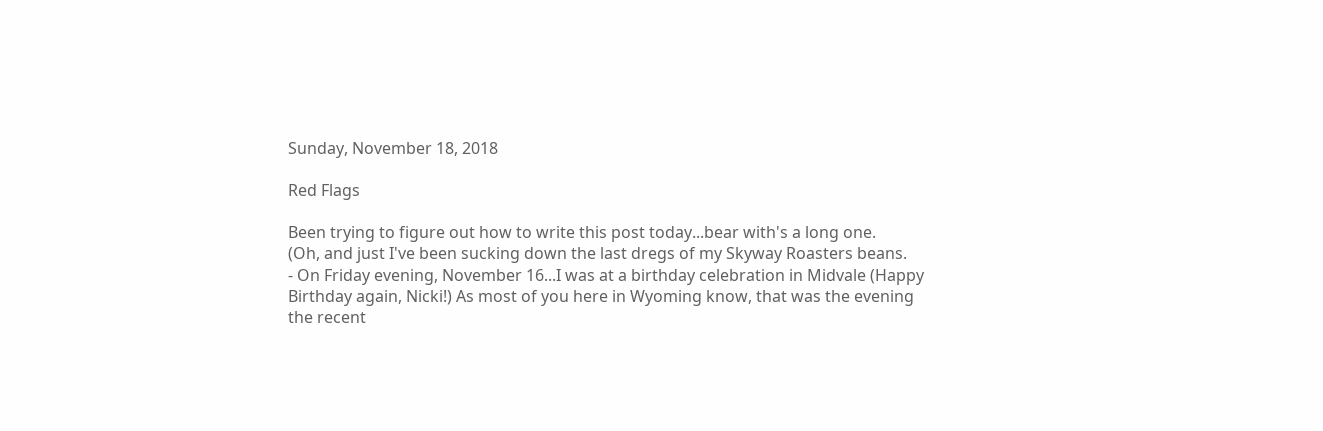Sunday, November 18, 2018

Red Flags

Been trying to figure out how to write this post today...bear with's a long one.
(Oh, and just I've been sucking down the last dregs of my Skyway Roasters beans.
- On Friday evening, November 16...I was at a birthday celebration in Midvale (Happy Birthday again, Nicki!) As most of you here in Wyoming know, that was the evening the recent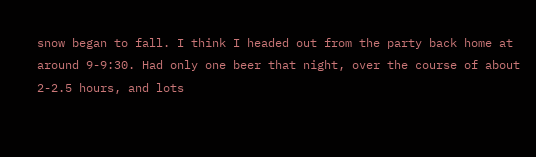snow began to fall. I think I headed out from the party back home at around 9-9:30. Had only one beer that night, over the course of about 2-2.5 hours, and lots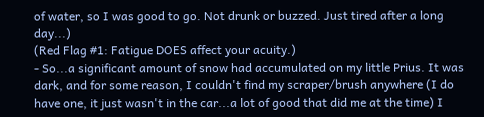of water, so I was good to go. Not drunk or buzzed. Just tired after a long day...)
(Red Flag #1: Fatigue DOES affect your acuity.)
- So...a significant amount of snow had accumulated on my little Prius. It was dark, and for some reason, I couldn't find my scraper/brush anywhere (I do have one, it just wasn't in the car...a lot of good that did me at the time) I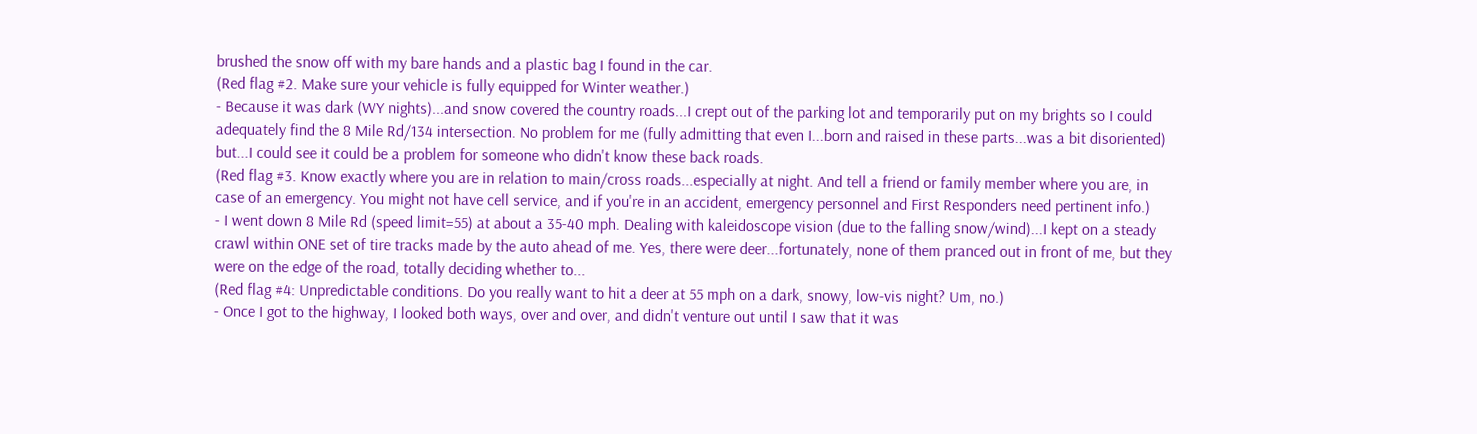brushed the snow off with my bare hands and a plastic bag I found in the car.
(Red flag #2. Make sure your vehicle is fully equipped for Winter weather.)
- Because it was dark (WY nights)...and snow covered the country roads...I crept out of the parking lot and temporarily put on my brights so I could adequately find the 8 Mile Rd/134 intersection. No problem for me (fully admitting that even I...born and raised in these parts...was a bit disoriented) but...I could see it could be a problem for someone who didn't know these back roads.
(Red flag #3. Know exactly where you are in relation to main/cross roads...especially at night. And tell a friend or family member where you are, in case of an emergency. You might not have cell service, and if you're in an accident, emergency personnel and First Responders need pertinent info.)
- I went down 8 Mile Rd (speed limit=55) at about a 35-40 mph. Dealing with kaleidoscope vision (due to the falling snow/wind)...I kept on a steady crawl within ONE set of tire tracks made by the auto ahead of me. Yes, there were deer...fortunately, none of them pranced out in front of me, but they were on the edge of the road, totally deciding whether to...
(Red flag #4: Unpredictable conditions. Do you really want to hit a deer at 55 mph on a dark, snowy, low-vis night? Um, no.)
- Once I got to the highway, I looked both ways, over and over, and didn't venture out until I saw that it was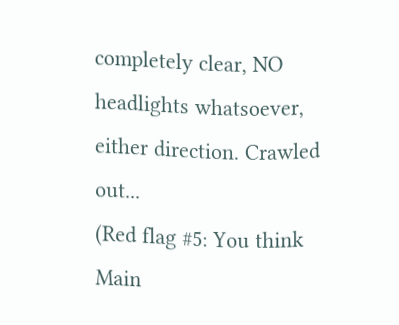completely clear, NO headlights whatsoever, either direction. Crawled out...
(Red flag #5: You think Main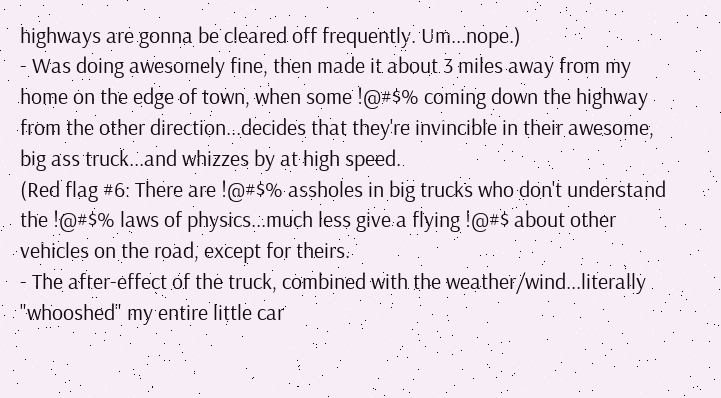highways are gonna be cleared off frequently. Um...nope.)
- Was doing awesomely fine, then made it about 3 miles away from my home on the edge of town, when some !@#$% coming down the highway from the other direction...decides that they're invincible in their awesome, big ass truck...and whizzes by at high speed.
(Red flag #6: There are !@#$% assholes in big trucks who don't understand the !@#$% laws of physics...much less give a flying !@#$ about other vehicles on the road, except for theirs.
- The after-effect of the truck, combined with the weather/wind...literally "whooshed" my entire little car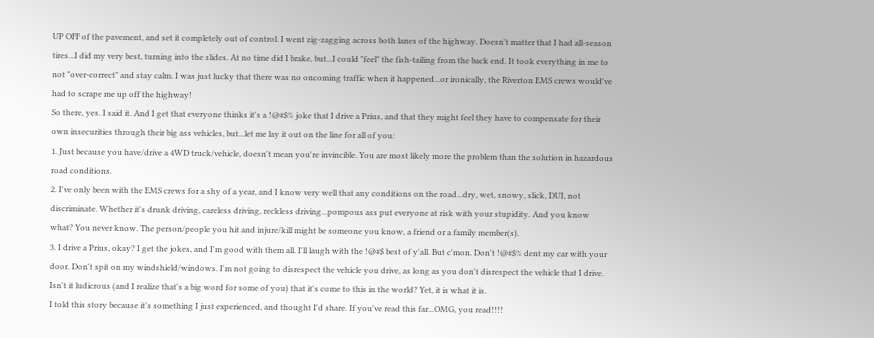UP OFF of the pavement, and set it completely out of control. I went zig-zagging across both lanes of the highway. Doesn't matter that I had all-season tires...I did my very best, turning into the slides. At no time did I brake, but...I could "feel" the fish-tailing from the back end. It took everything in me to not "over-correct" and stay calm. I was just lucky that there was no oncoming traffic when it happened...or ironically, the Riverton EMS crews would've had to scrape me up off the highway!
So there, yes. I said it. And I get that everyone thinks it's a !@#$% joke that I drive a Prius, and that they might feel they have to compensate for their own insecurities through their big ass vehicles, but...let me lay it out on the line for all of you:
1. Just because you have/drive a 4WD truck/vehicle, doesn't mean you're invincible. You are most likely more the problem than the solution in hazardous road conditions.
2. I've only been with the EMS crews for a shy of a year, and I know very well that any conditions on the road...dry, wet, snowy, slick, DUI, not discriminate. Whether it's drunk driving, careless driving, reckless driving...pompous ass put everyone at risk with your stupidity. And you know what? You never know. The person/people you hit and injure/kill might be someone you know, a friend or a family member(s).
3. I drive a Prius, okay? I get the jokes, and I'm good with them all. I'll laugh with the !@#$ best of y'all. But c'mon. Don't !@#$% dent my car with your door. Don't spit on my windshield/windows. I'm not going to disrespect the vehicle you drive, as long as you don't disrespect the vehicle that I drive. Isn't it ludicrous (and I realize that's a big word for some of you) that it's come to this in the world? Yet, it is what it is.
I told this story because it's something I just experienced, and thought I'd share. If you've read this far...OMG, you read!!!!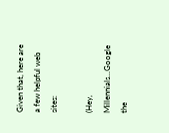Given that, here are a few helpful web sites:

(Hey, Millennials...Google the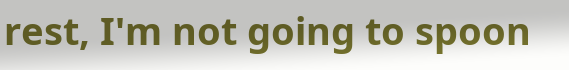rest, I'm not going to spoon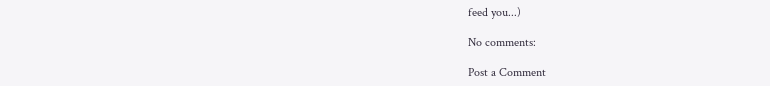feed you...)

No comments:

Post a Comment